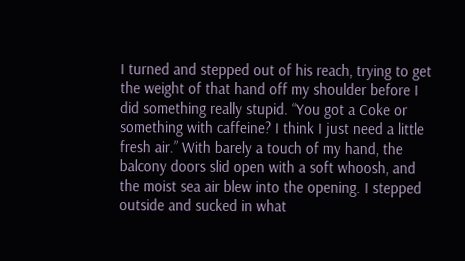I turned and stepped out of his reach, trying to get the weight of that hand off my shoulder before I did something really stupid. “You got a Coke or something with caffeine? I think I just need a little fresh air.” With barely a touch of my hand, the balcony doors slid open with a soft whoosh, and the moist sea air blew into the opening. I stepped outside and sucked in what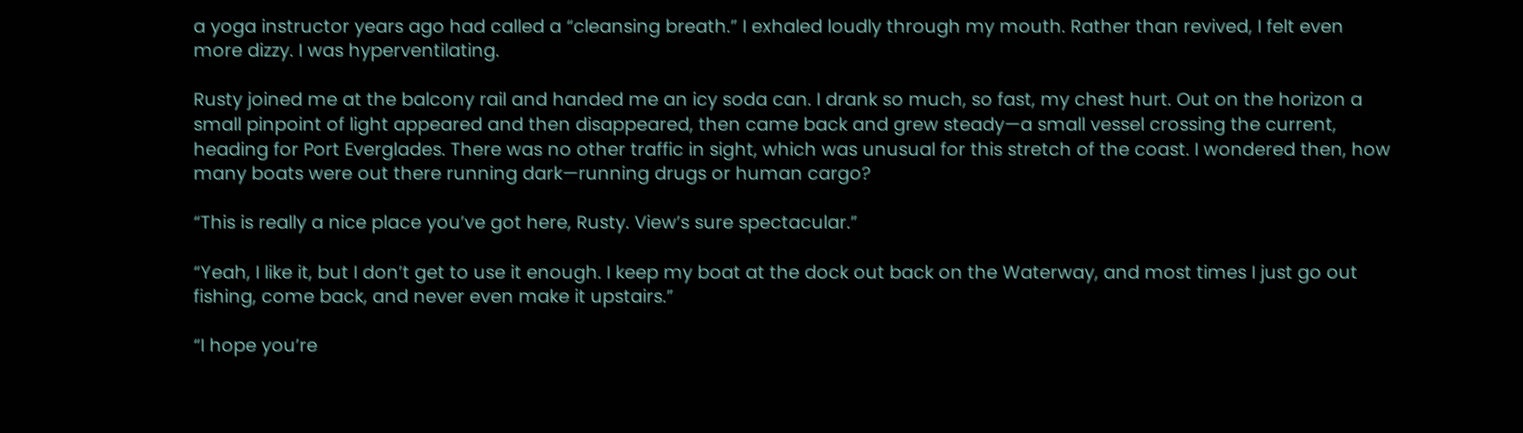a yoga instructor years ago had called a “cleansing breath.” I exhaled loudly through my mouth. Rather than revived, I felt even more dizzy. I was hyperventilating.

Rusty joined me at the balcony rail and handed me an icy soda can. I drank so much, so fast, my chest hurt. Out on the horizon a small pinpoint of light appeared and then disappeared, then came back and grew steady—a small vessel crossing the current, heading for Port Everglades. There was no other traffic in sight, which was unusual for this stretch of the coast. I wondered then, how many boats were out there running dark—running drugs or human cargo?

“This is really a nice place you’ve got here, Rusty. View’s sure spectacular.”

“Yeah, I like it, but I don’t get to use it enough. I keep my boat at the dock out back on the Waterway, and most times I just go out fishing, come back, and never even make it upstairs.”

“I hope you’re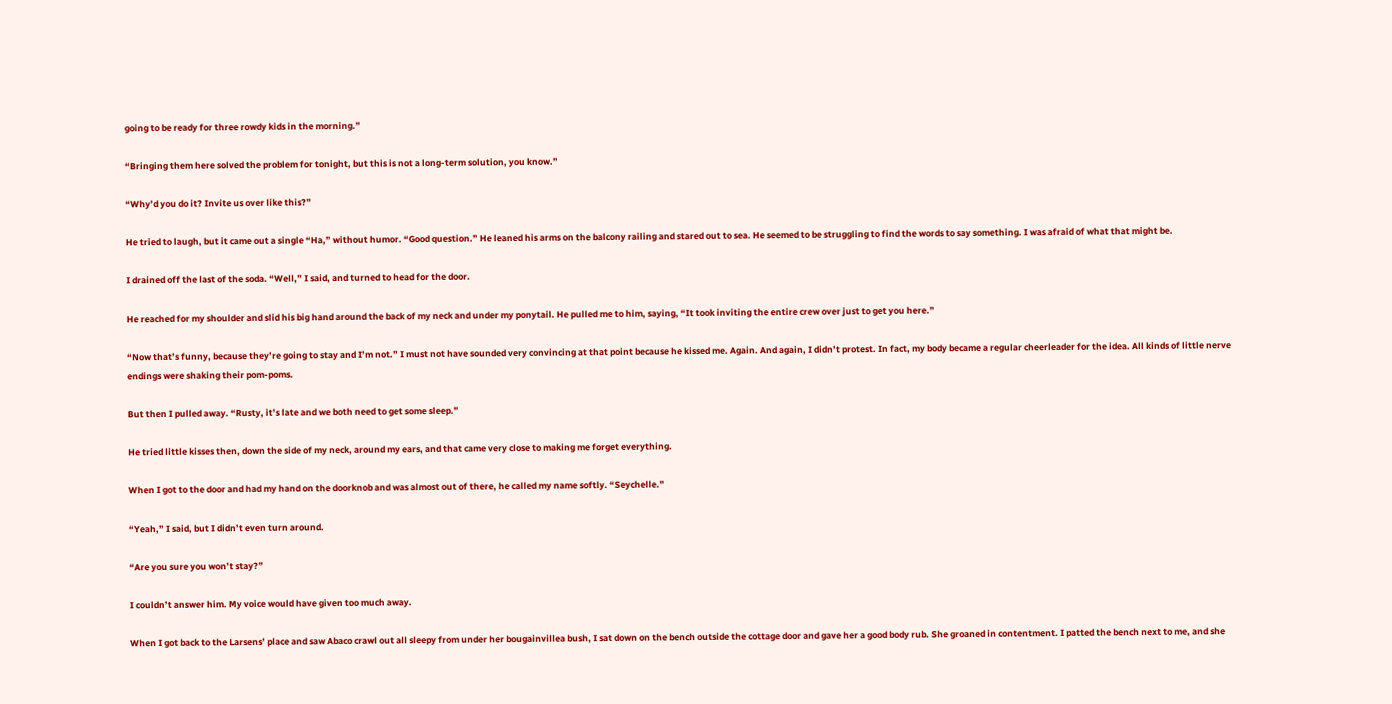going to be ready for three rowdy kids in the morning.”

“Bringing them here solved the problem for tonight, but this is not a long-term solution, you know.”

“Why’d you do it? Invite us over like this?”

He tried to laugh, but it came out a single “Ha,” without humor. “Good question.” He leaned his arms on the balcony railing and stared out to sea. He seemed to be struggling to find the words to say something. I was afraid of what that might be.

I drained off the last of the soda. “Well,” I said, and turned to head for the door.

He reached for my shoulder and slid his big hand around the back of my neck and under my ponytail. He pulled me to him, saying, “It took inviting the entire crew over just to get you here.”

“Now that’s funny, because they’re going to stay and I’m not.” I must not have sounded very convincing at that point because he kissed me. Again. And again, I didn’t protest. In fact, my body became a regular cheerleader for the idea. All kinds of little nerve endings were shaking their pom-poms.

But then I pulled away. “Rusty, it’s late and we both need to get some sleep.”

He tried little kisses then, down the side of my neck, around my ears, and that came very close to making me forget everything.

When I got to the door and had my hand on the doorknob and was almost out of there, he called my name softly. “Seychelle.”

“Yeah,” I said, but I didn’t even turn around.

“Are you sure you won’t stay?”

I couldn’t answer him. My voice would have given too much away.

When I got back to the Larsens’ place and saw Abaco crawl out all sleepy from under her bougainvillea bush, I sat down on the bench outside the cottage door and gave her a good body rub. She groaned in contentment. I patted the bench next to me, and she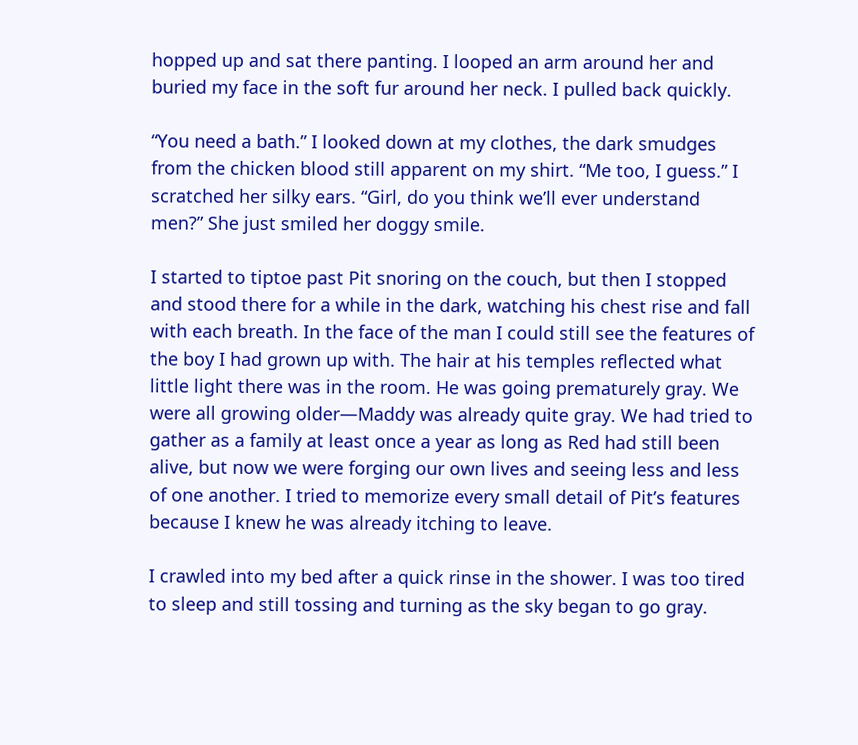hopped up and sat there panting. I looped an arm around her and buried my face in the soft fur around her neck. I pulled back quickly.

“You need a bath.” I looked down at my clothes, the dark smudges from the chicken blood still apparent on my shirt. “Me too, I guess.” I scratched her silky ears. “Girl, do you think we’ll ever understand men?” She just smiled her doggy smile.

I started to tiptoe past Pit snoring on the couch, but then I stopped and stood there for a while in the dark, watching his chest rise and fall with each breath. In the face of the man I could still see the features of the boy I had grown up with. The hair at his temples reflected what little light there was in the room. He was going prematurely gray. We were all growing older—Maddy was already quite gray. We had tried to gather as a family at least once a year as long as Red had still been alive, but now we were forging our own lives and seeing less and less of one another. I tried to memorize every small detail of Pit’s features because I knew he was already itching to leave.

I crawled into my bed after a quick rinse in the shower. I was too tired to sleep and still tossing and turning as the sky began to go gray.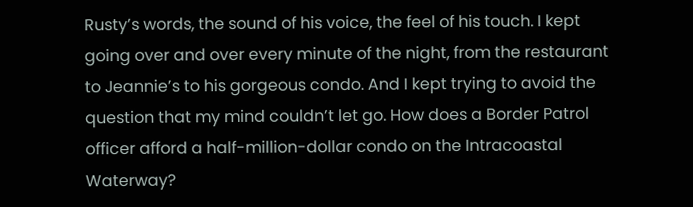Rusty’s words, the sound of his voice, the feel of his touch. I kept going over and over every minute of the night, from the restaurant to Jeannie’s to his gorgeous condo. And I kept trying to avoid the question that my mind couldn’t let go. How does a Border Patrol officer afford a half-million-dollar condo on the Intracoastal Waterway?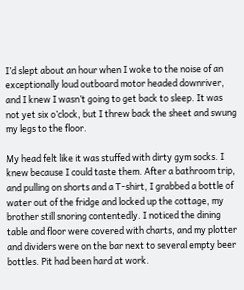I’d slept about an hour when I woke to the noise of an exceptionally loud outboard motor headed downriver, and I knew I wasn’t going to get back to sleep. It was not yet six o’clock, but I threw back the sheet and swung my legs to the floor.

My head felt like it was stuffed with dirty gym socks. I knew because I could taste them. After a bathroom trip, and pulling on shorts and a T-shirt, I grabbed a bottle of water out of the fridge and locked up the cottage, my brother still snoring contentedly. I noticed the dining table and floor were covered with charts, and my plotter and dividers were on the bar next to several empty beer bottles. Pit had been hard at work.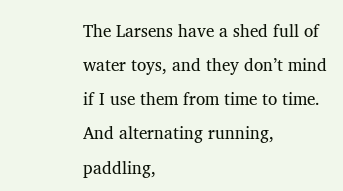The Larsens have a shed full of water toys, and they don’t mind if I use them from time to time. And alternating running, paddling,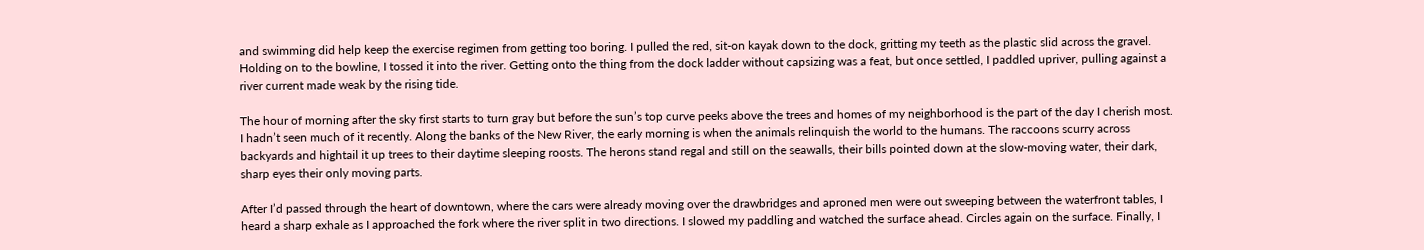and swimming did help keep the exercise regimen from getting too boring. I pulled the red, sit-on kayak down to the dock, gritting my teeth as the plastic slid across the gravel. Holding on to the bowline, I tossed it into the river. Getting onto the thing from the dock ladder without capsizing was a feat, but once settled, I paddled upriver, pulling against a river current made weak by the rising tide.

The hour of morning after the sky first starts to turn gray but before the sun’s top curve peeks above the trees and homes of my neighborhood is the part of the day I cherish most. I hadn’t seen much of it recently. Along the banks of the New River, the early morning is when the animals relinquish the world to the humans. The raccoons scurry across backyards and hightail it up trees to their daytime sleeping roosts. The herons stand regal and still on the seawalls, their bills pointed down at the slow-moving water, their dark, sharp eyes their only moving parts.

After I’d passed through the heart of downtown, where the cars were already moving over the drawbridges and aproned men were out sweeping between the waterfront tables, I heard a sharp exhale as I approached the fork where the river split in two directions. I slowed my paddling and watched the surface ahead. Circles again on the surface. Finally, I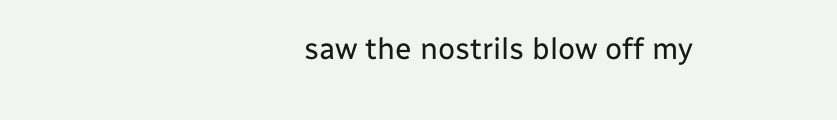saw the nostrils blow off my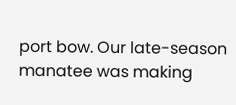port bow. Our late-season manatee was making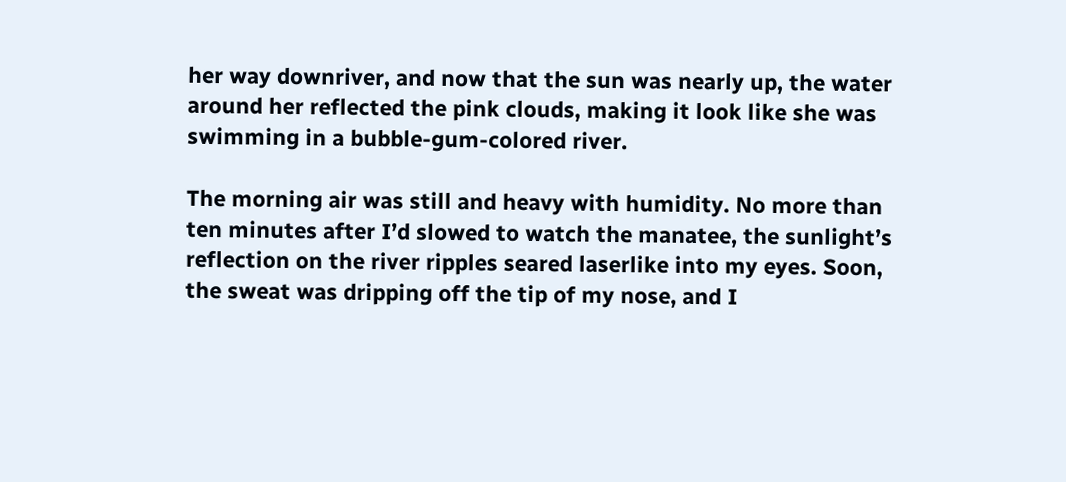her way downriver, and now that the sun was nearly up, the water around her reflected the pink clouds, making it look like she was swimming in a bubble-gum-colored river.

The morning air was still and heavy with humidity. No more than ten minutes after I’d slowed to watch the manatee, the sunlight’s reflection on the river ripples seared laserlike into my eyes. Soon, the sweat was dripping off the tip of my nose, and I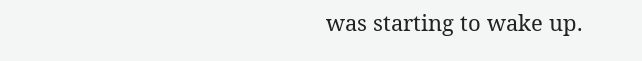was starting to wake up.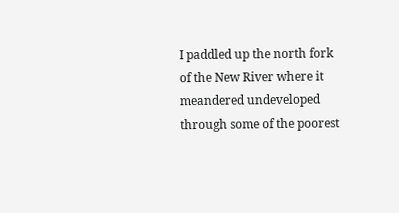I paddled up the north fork of the New River where it meandered undeveloped through some of the poorest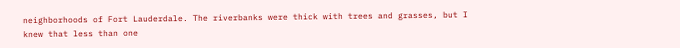neighborhoods of Fort Lauderdale. The riverbanks were thick with trees and grasses, but I knew that less than one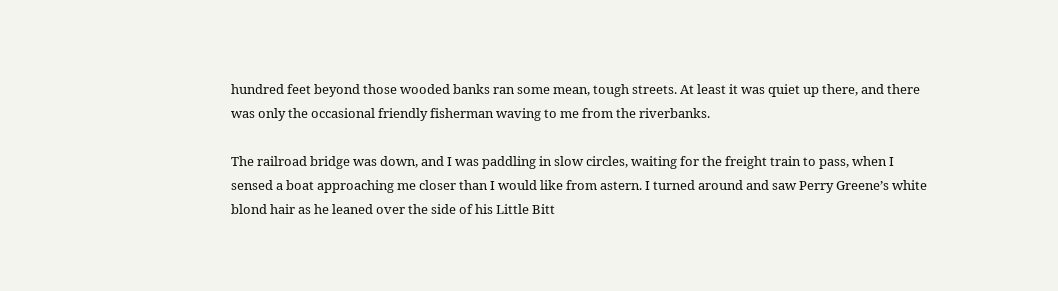hundred feet beyond those wooded banks ran some mean, tough streets. At least it was quiet up there, and there was only the occasional friendly fisherman waving to me from the riverbanks.

The railroad bridge was down, and I was paddling in slow circles, waiting for the freight train to pass, when I sensed a boat approaching me closer than I would like from astern. I turned around and saw Perry Greene’s white blond hair as he leaned over the side of his Little Bitt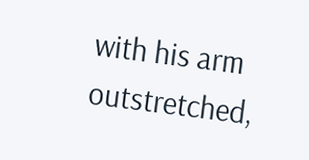with his arm outstretched,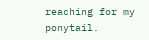reaching for my ponytail.